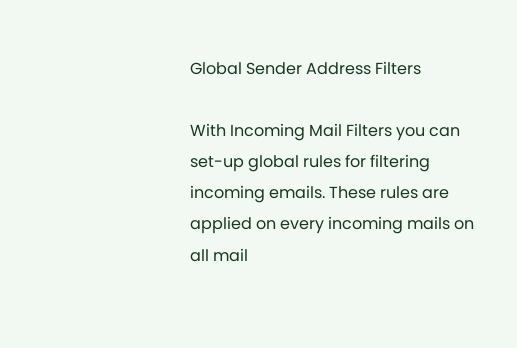Global Sender Address Filters

With Incoming Mail Filters you can set-up global rules for filtering incoming emails. These rules are applied on every incoming mails on all mail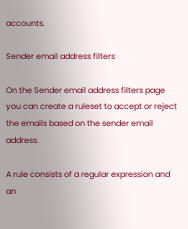accounts.

Sender email address filters

On the Sender email address filters page you can create a ruleset to accept or reject the emails based on the sender email address.

A rule consists of a regular expression and an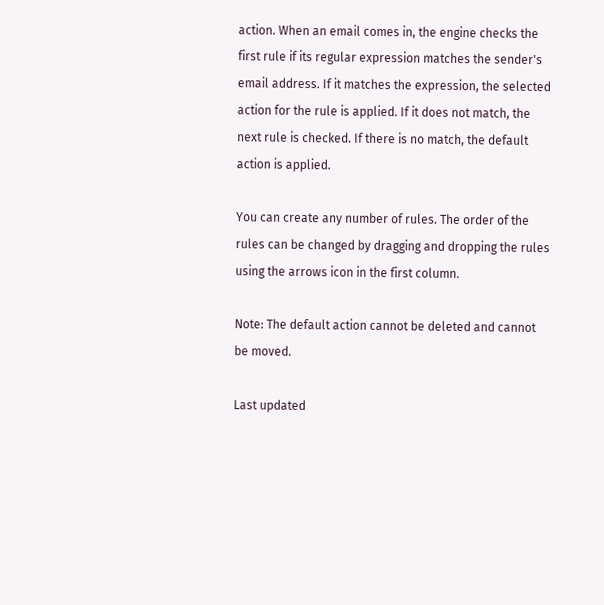action. When an email comes in, the engine checks the first rule if its regular expression matches the sender's email address. If it matches the expression, the selected action for the rule is applied. If it does not match, the next rule is checked. If there is no match, the default action is applied.

You can create any number of rules. The order of the rules can be changed by dragging and dropping the rules using the arrows icon in the first column.

Note: The default action cannot be deleted and cannot be moved.

Last updated